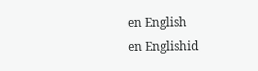en English
en Englishid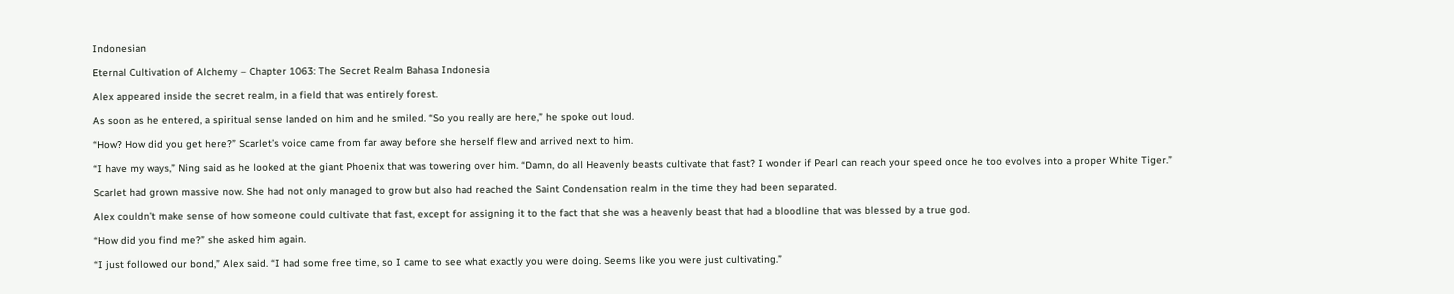Indonesian

Eternal Cultivation of Alchemy – Chapter 1063: The Secret Realm Bahasa Indonesia

Alex appeared inside the secret realm, in a field that was entirely forest.

As soon as he entered, a spiritual sense landed on him and he smiled. “So you really are here,” he spoke out loud.

“How? How did you get here?” Scarlet’s voice came from far away before she herself flew and arrived next to him.

“I have my ways,” Ning said as he looked at the giant Phoenix that was towering over him. “Damn, do all Heavenly beasts cultivate that fast? I wonder if Pearl can reach your speed once he too evolves into a proper White Tiger.”

Scarlet had grown massive now. She had not only managed to grow but also had reached the Saint Condensation realm in the time they had been separated.

Alex couldn’t make sense of how someone could cultivate that fast, except for assigning it to the fact that she was a heavenly beast that had a bloodline that was blessed by a true god.

“How did you find me?” she asked him again.

“I just followed our bond,” Alex said. “I had some free time, so I came to see what exactly you were doing. Seems like you were just cultivating.”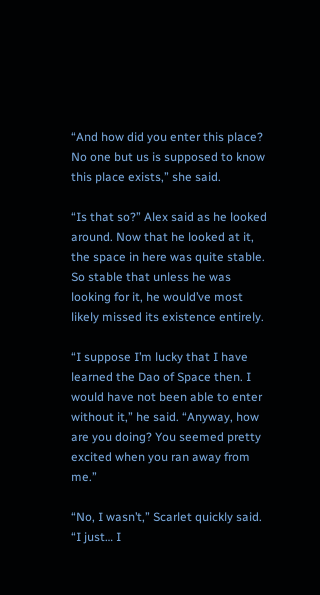“And how did you enter this place? No one but us is supposed to know this place exists,” she said.

“Is that so?” Alex said as he looked around. Now that he looked at it, the space in here was quite stable. So stable that unless he was looking for it, he would’ve most likely missed its existence entirely.

“I suppose I’m lucky that I have learned the Dao of Space then. I would have not been able to enter without it,” he said. “Anyway, how are you doing? You seemed pretty excited when you ran away from me.”

“No, I wasn’t,” Scarlet quickly said. “I just… I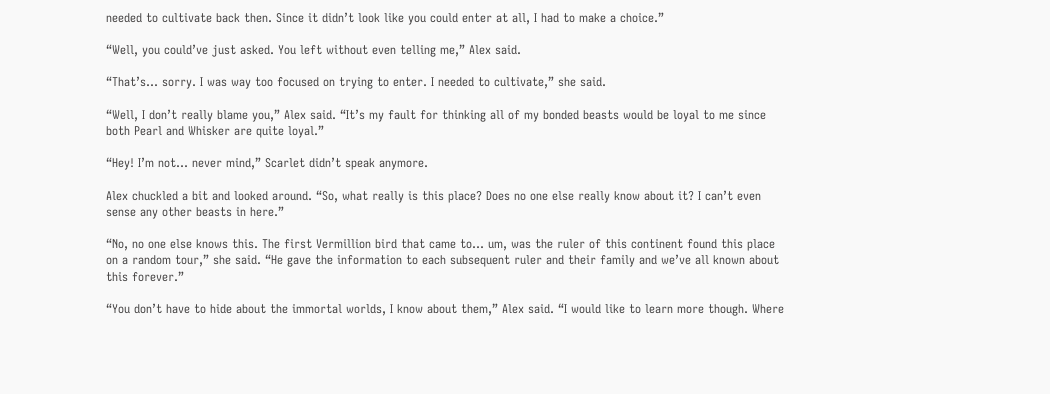needed to cultivate back then. Since it didn’t look like you could enter at all, I had to make a choice.”

“Well, you could’ve just asked. You left without even telling me,” Alex said.

“That’s… sorry. I was way too focused on trying to enter. I needed to cultivate,” she said.

“Well, I don’t really blame you,” Alex said. “It’s my fault for thinking all of my bonded beasts would be loyal to me since both Pearl and Whisker are quite loyal.”

“Hey! I’m not… never mind,” Scarlet didn’t speak anymore.

Alex chuckled a bit and looked around. “So, what really is this place? Does no one else really know about it? I can’t even sense any other beasts in here.”

“No, no one else knows this. The first Vermillion bird that came to… um, was the ruler of this continent found this place on a random tour,” she said. “He gave the information to each subsequent ruler and their family and we’ve all known about this forever.”

“You don’t have to hide about the immortal worlds, I know about them,” Alex said. “I would like to learn more though. Where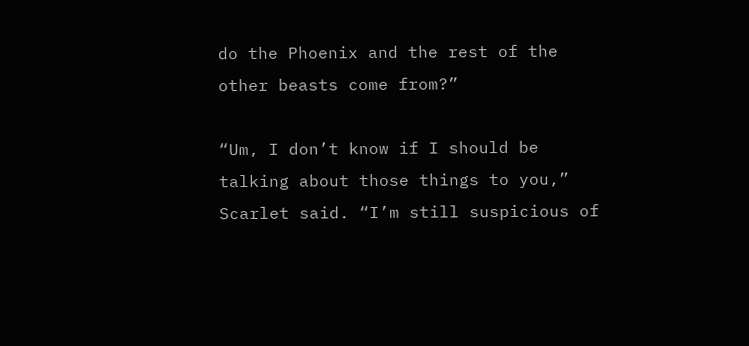do the Phoenix and the rest of the other beasts come from?”

“Um, I don’t know if I should be talking about those things to you,” Scarlet said. “I’m still suspicious of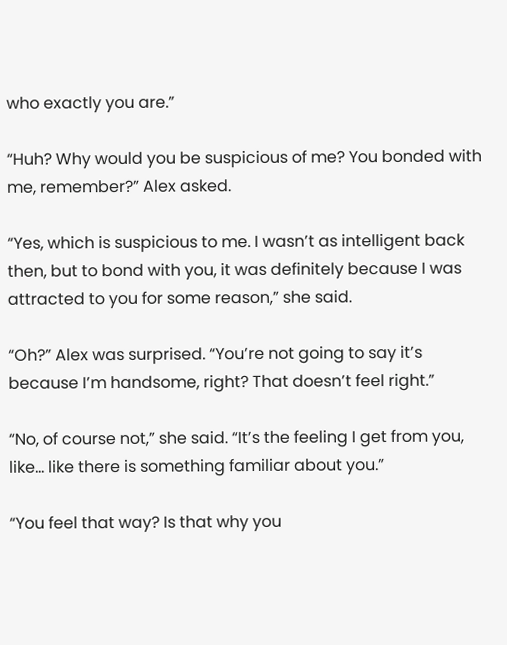who exactly you are.”

“Huh? Why would you be suspicious of me? You bonded with me, remember?” Alex asked.

“Yes, which is suspicious to me. I wasn’t as intelligent back then, but to bond with you, it was definitely because I was attracted to you for some reason,” she said.

“Oh?” Alex was surprised. “You’re not going to say it’s because I’m handsome, right? That doesn’t feel right.”

“No, of course not,” she said. “It’s the feeling I get from you, like… like there is something familiar about you.”

“You feel that way? Is that why you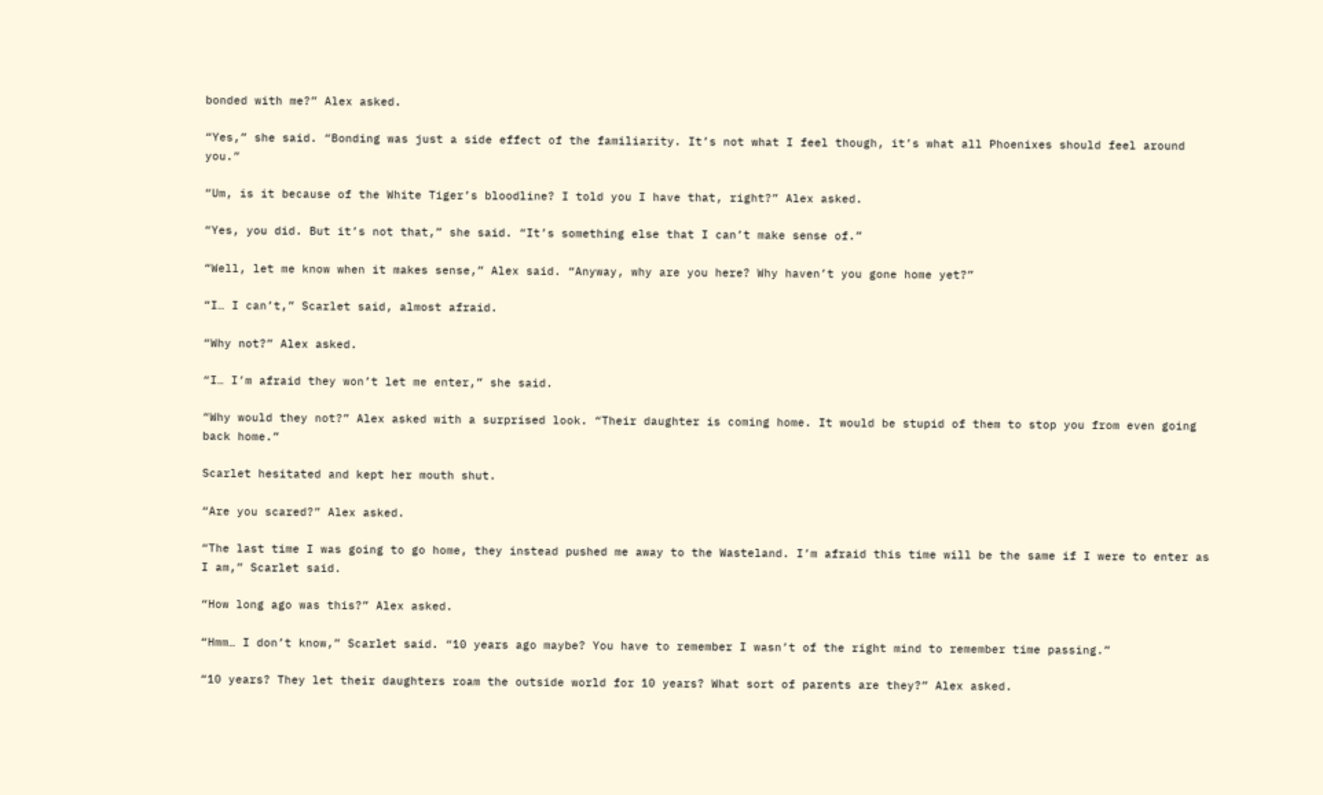bonded with me?” Alex asked.

“Yes,” she said. “Bonding was just a side effect of the familiarity. It’s not what I feel though, it’s what all Phoenixes should feel around you.”

“Um, is it because of the White Tiger’s bloodline? I told you I have that, right?” Alex asked.

“Yes, you did. But it’s not that,” she said. “It’s something else that I can’t make sense of.”

“Well, let me know when it makes sense,” Alex said. “Anyway, why are you here? Why haven’t you gone home yet?”

“I… I can’t,” Scarlet said, almost afraid.

“Why not?” Alex asked.

“I… I’m afraid they won’t let me enter,” she said.

“Why would they not?” Alex asked with a surprised look. “Their daughter is coming home. It would be stupid of them to stop you from even going back home.”

Scarlet hesitated and kept her mouth shut.

“Are you scared?” Alex asked.

“The last time I was going to go home, they instead pushed me away to the Wasteland. I’m afraid this time will be the same if I were to enter as I am,” Scarlet said.

“How long ago was this?” Alex asked.

“Hmm… I don’t know,” Scarlet said. “10 years ago maybe? You have to remember I wasn’t of the right mind to remember time passing.”

“10 years? They let their daughters roam the outside world for 10 years? What sort of parents are they?” Alex asked.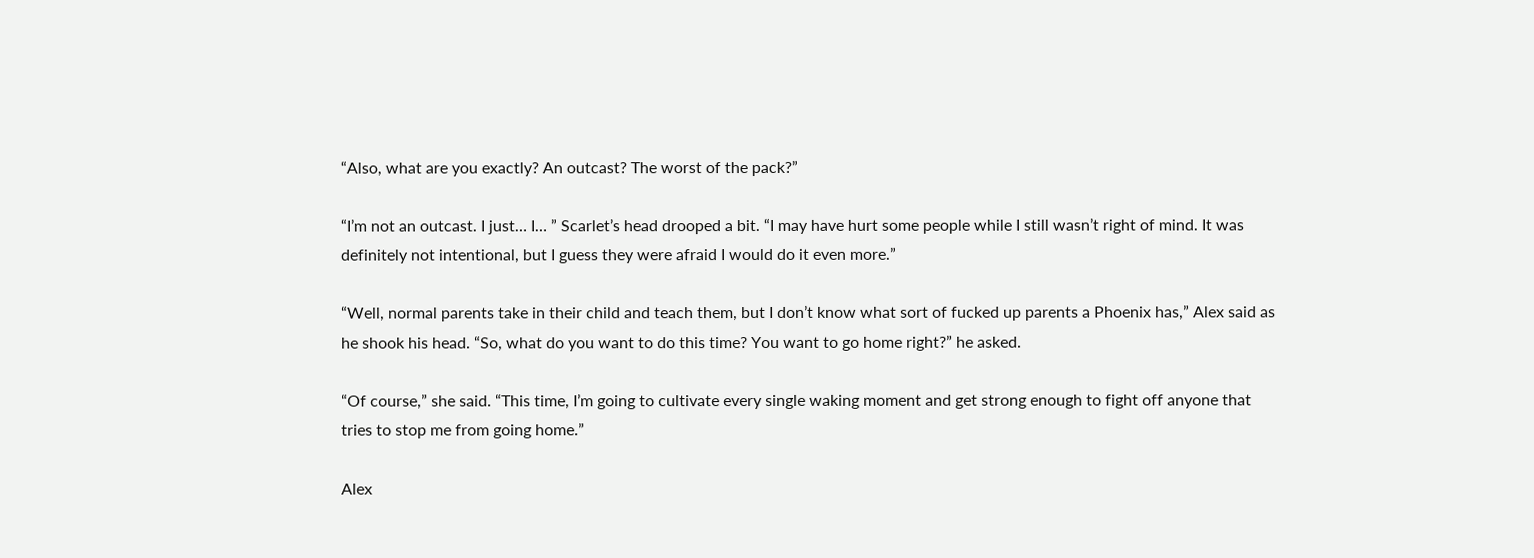“Also, what are you exactly? An outcast? The worst of the pack?”

“I’m not an outcast. I just… I… ” Scarlet’s head drooped a bit. “I may have hurt some people while I still wasn’t right of mind. It was definitely not intentional, but I guess they were afraid I would do it even more.”

“Well, normal parents take in their child and teach them, but I don’t know what sort of fucked up parents a Phoenix has,” Alex said as he shook his head. “So, what do you want to do this time? You want to go home right?” he asked.

“Of course,” she said. “This time, I’m going to cultivate every single waking moment and get strong enough to fight off anyone that tries to stop me from going home.”

Alex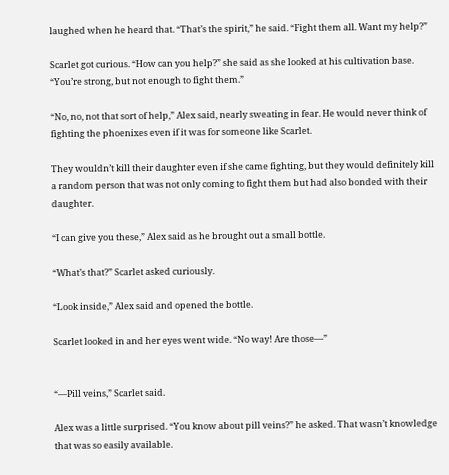laughed when he heard that. “That’s the spirit,” he said. “Fight them all. Want my help?”

Scarlet got curious. “How can you help?” she said as she looked at his cultivation base. “You’re strong, but not enough to fight them.”

“No, no, not that sort of help,” Alex said, nearly sweating in fear. He would never think of fighting the phoenixes even if it was for someone like Scarlet.

They wouldn’t kill their daughter even if she came fighting, but they would definitely kill a random person that was not only coming to fight them but had also bonded with their daughter.

“I can give you these,” Alex said as he brought out a small bottle.

“What’s that?” Scarlet asked curiously.

“Look inside,” Alex said and opened the bottle.

Scarlet looked in and her eyes went wide. “No way! Are those—”


“—Pill veins,” Scarlet said.

Alex was a little surprised. “You know about pill veins?” he asked. That wasn’t knowledge that was so easily available.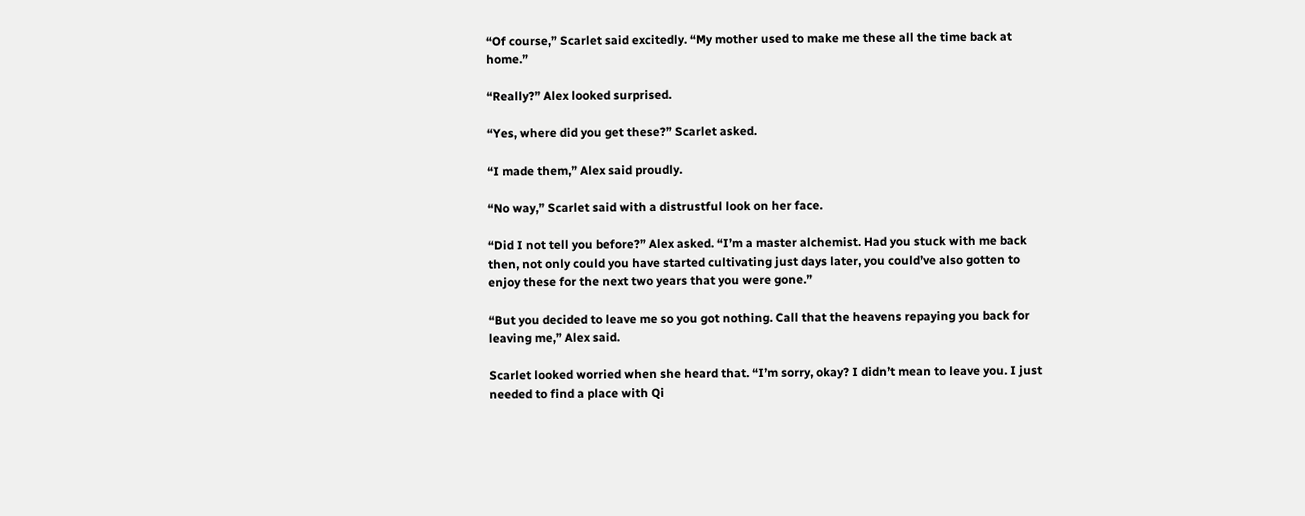“Of course,” Scarlet said excitedly. “My mother used to make me these all the time back at home.”

“Really?” Alex looked surprised.

“Yes, where did you get these?” Scarlet asked.

“I made them,” Alex said proudly.

“No way,” Scarlet said with a distrustful look on her face.

“Did I not tell you before?” Alex asked. “I’m a master alchemist. Had you stuck with me back then, not only could you have started cultivating just days later, you could’ve also gotten to enjoy these for the next two years that you were gone.”

“But you decided to leave me so you got nothing. Call that the heavens repaying you back for leaving me,” Alex said.

Scarlet looked worried when she heard that. “I’m sorry, okay? I didn’t mean to leave you. I just needed to find a place with Qi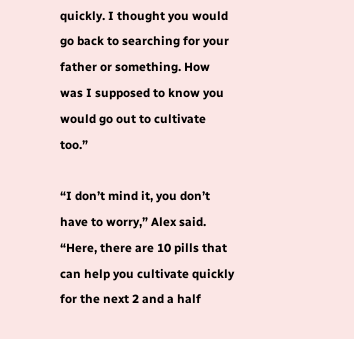quickly. I thought you would go back to searching for your father or something. How was I supposed to know you would go out to cultivate too.”

“I don’t mind it, you don’t have to worry,” Alex said. “Here, there are 10 pills that can help you cultivate quickly for the next 2 and a half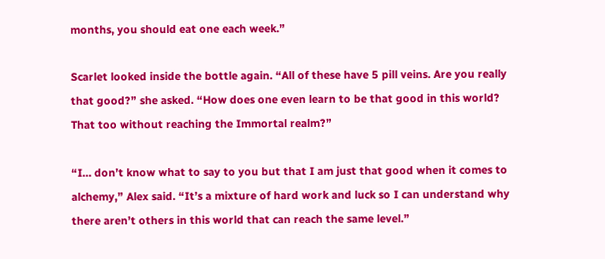months, you should eat one each week.”

Scarlet looked inside the bottle again. “All of these have 5 pill veins. Are you really that good?” she asked. “How does one even learn to be that good in this world? That too without reaching the Immortal realm?”

“I… don’t know what to say to you but that I am just that good when it comes to alchemy,” Alex said. “It’s a mixture of hard work and luck so I can understand why there aren’t others in this world that can reach the same level.”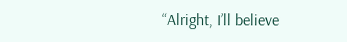“Alright, I’ll believe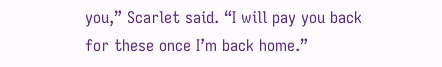you,” Scarlet said. “I will pay you back for these once I’m back home.”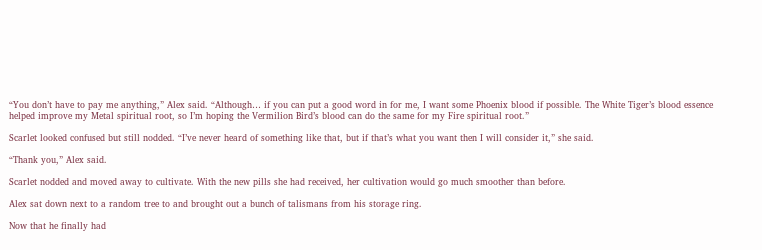“You don’t have to pay me anything,” Alex said. “Although… if you can put a good word in for me, I want some Phoenix blood if possible. The White Tiger’s blood essence helped improve my Metal spiritual root, so I’m hoping the Vermilion Bird’s blood can do the same for my Fire spiritual root.”

Scarlet looked confused but still nodded. “I’ve never heard of something like that, but if that’s what you want then I will consider it,” she said.

“Thank you,” Alex said.

Scarlet nodded and moved away to cultivate. With the new pills she had received, her cultivation would go much smoother than before.

Alex sat down next to a random tree to and brought out a bunch of talismans from his storage ring.

Now that he finally had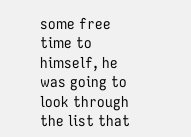some free time to himself, he was going to look through the list that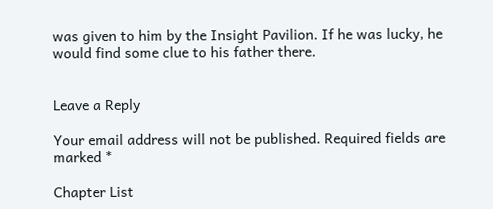was given to him by the Insight Pavilion. If he was lucky, he would find some clue to his father there.


Leave a Reply

Your email address will not be published. Required fields are marked *

Chapter List